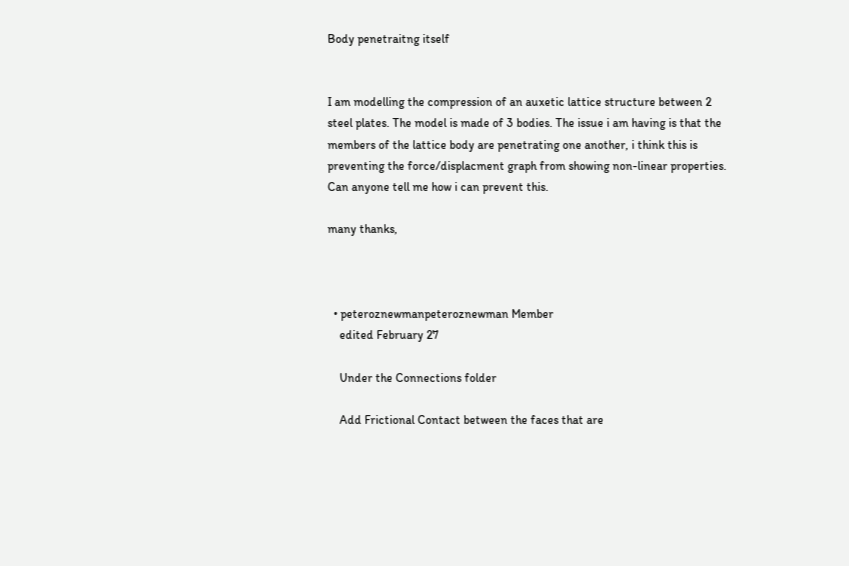Body penetraitng itself


I am modelling the compression of an auxetic lattice structure between 2 steel plates. The model is made of 3 bodies. The issue i am having is that the members of the lattice body are penetrating one another, i think this is preventing the force/displacment graph from showing non-linear properties. Can anyone tell me how i can prevent this.

many thanks,



  • peteroznewmanpeteroznewman Member
    edited February 27

    Under the Connections folder

    Add Frictional Contact between the faces that are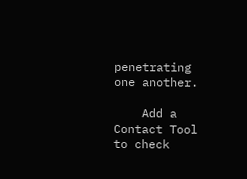penetrating one another.

    Add a Contact Tool to check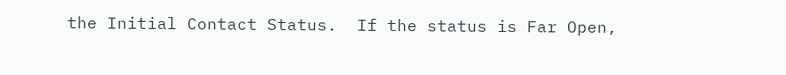the Initial Contact Status.  If the status is Far Open,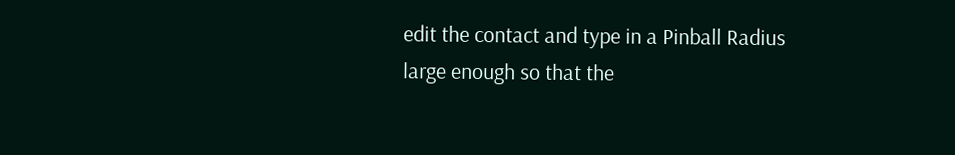edit the contact and type in a Pinball Radius large enough so that the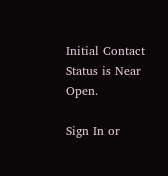Initial Contact Status is Near Open.

Sign In or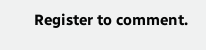Register to comment.